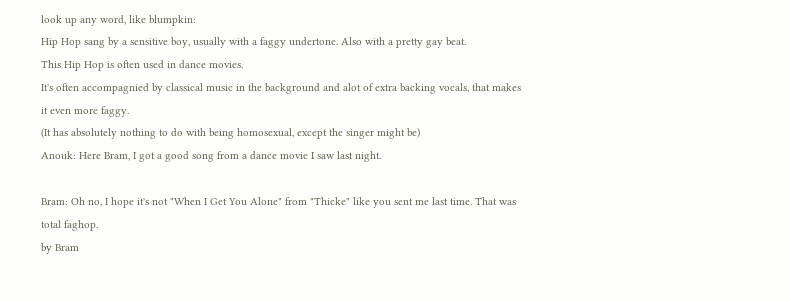look up any word, like blumpkin:
Hip Hop sang by a sensitive boy, usually with a faggy undertone. Also with a pretty gay beat.
This Hip Hop is often used in dance movies.
It's often accompagnied by classical music in the background and alot of extra backing vocals, that makes it even more faggy.
(It has absolutely nothing to do with being homosexual, except the singer might be)
Anouk: Here Bram, I got a good song from a dance movie I saw last night.

Bram: Oh no, I hope it's not "When I Get You Alone" from "Thicke" like you sent me last time. That was total faghop.
by Bram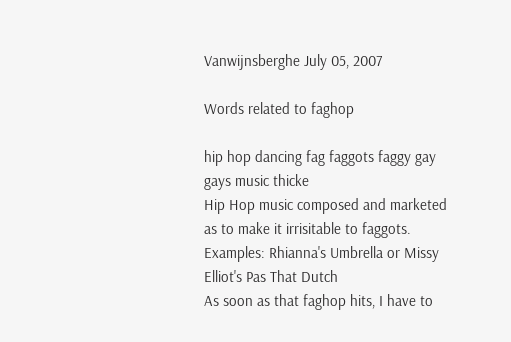Vanwijnsberghe July 05, 2007

Words related to faghop

hip hop dancing fag faggots faggy gay gays music thicke
Hip Hop music composed and marketed as to make it irrisitable to faggots. Examples: Rhianna's Umbrella or Missy Elliot's Pas That Dutch
As soon as that faghop hits, I have to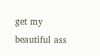get my beautiful ass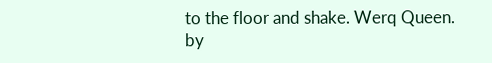to the floor and shake. Werq Queen.
by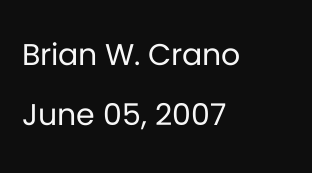Brian W. Crano June 05, 2007